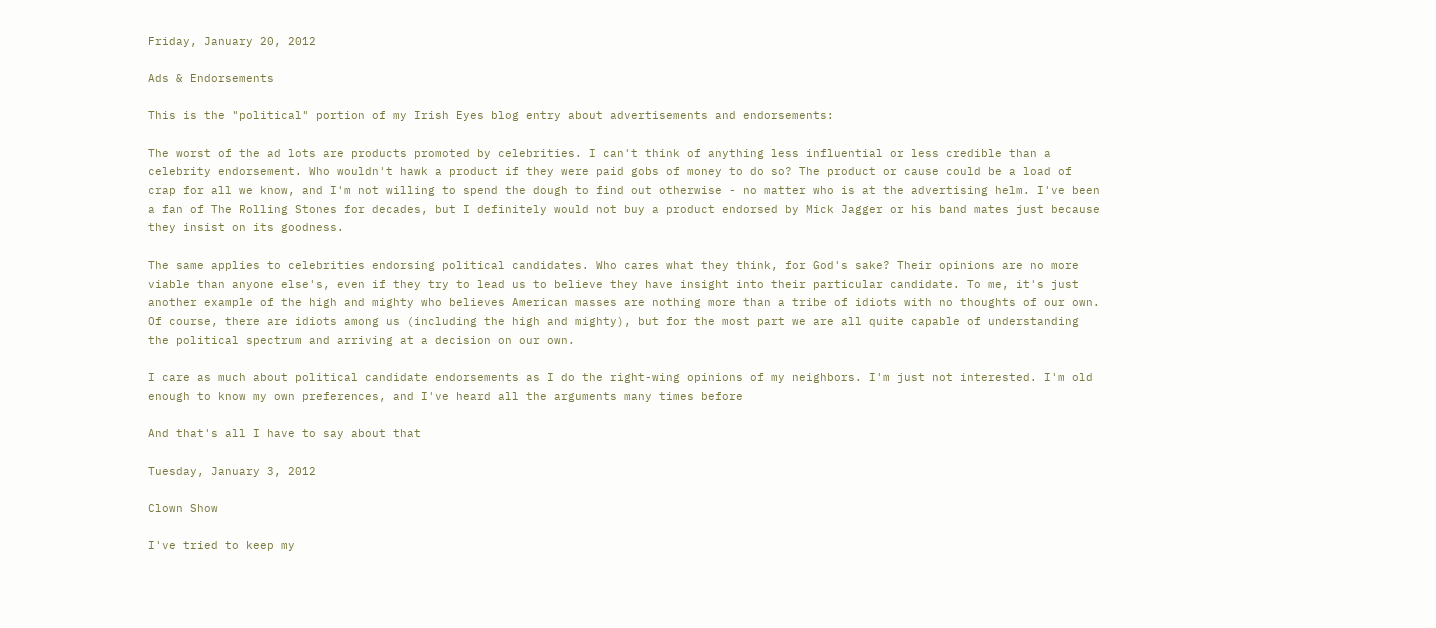Friday, January 20, 2012

Ads & Endorsements

This is the "political" portion of my Irish Eyes blog entry about advertisements and endorsements:

The worst of the ad lots are products promoted by celebrities. I can't think of anything less influential or less credible than a celebrity endorsement. Who wouldn't hawk a product if they were paid gobs of money to do so? The product or cause could be a load of crap for all we know, and I'm not willing to spend the dough to find out otherwise - no matter who is at the advertising helm. I've been a fan of The Rolling Stones for decades, but I definitely would not buy a product endorsed by Mick Jagger or his band mates just because they insist on its goodness.

The same applies to celebrities endorsing political candidates. Who cares what they think, for God's sake? Their opinions are no more viable than anyone else's, even if they try to lead us to believe they have insight into their particular candidate. To me, it's just another example of the high and mighty who believes American masses are nothing more than a tribe of idiots with no thoughts of our own. Of course, there are idiots among us (including the high and mighty), but for the most part we are all quite capable of understanding the political spectrum and arriving at a decision on our own.

I care as much about political candidate endorsements as I do the right-wing opinions of my neighbors. I'm just not interested. I'm old enough to know my own preferences, and I've heard all the arguments many times before

And that's all I have to say about that

Tuesday, January 3, 2012

Clown Show

I've tried to keep my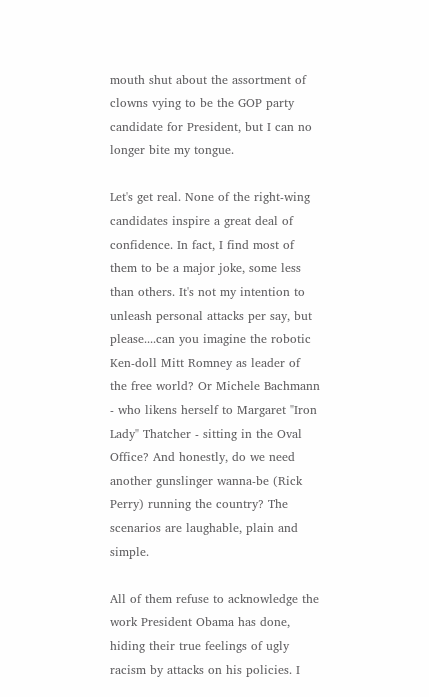mouth shut about the assortment of clowns vying to be the GOP party candidate for President, but I can no longer bite my tongue.

Let's get real. None of the right-wing candidates inspire a great deal of confidence. In fact, I find most of them to be a major joke, some less than others. It's not my intention to unleash personal attacks per say, but please....can you imagine the robotic Ken-doll Mitt Romney as leader of the free world? Or Michele Bachmann - who likens herself to Margaret "Iron Lady" Thatcher - sitting in the Oval Office? And honestly, do we need another gunslinger wanna-be (Rick Perry) running the country? The scenarios are laughable, plain and simple.

All of them refuse to acknowledge the work President Obama has done, hiding their true feelings of ugly racism by attacks on his policies. I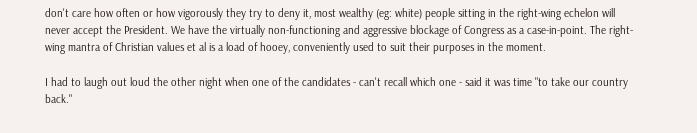don't care how often or how vigorously they try to deny it, most wealthy (eg: white) people sitting in the right-wing echelon will never accept the President. We have the virtually non-functioning and aggressive blockage of Congress as a case-in-point. The right-wing mantra of Christian values et al is a load of hooey, conveniently used to suit their purposes in the moment.

I had to laugh out loud the other night when one of the candidates - can't recall which one - said it was time "to take our country back."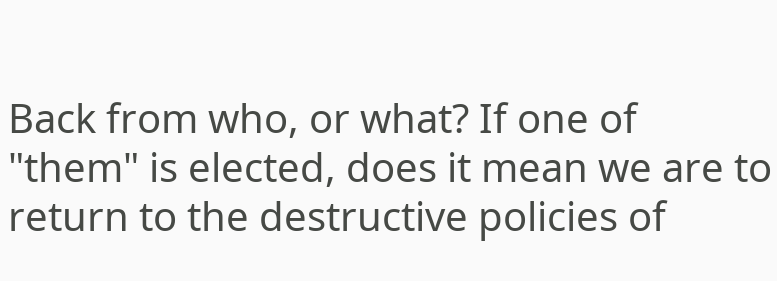Back from who, or what? If one of "them" is elected, does it mean we are to return to the destructive policies of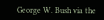George W. Bush via the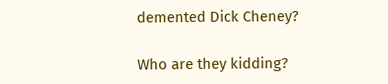demented Dick Cheney?

Who are they kidding?